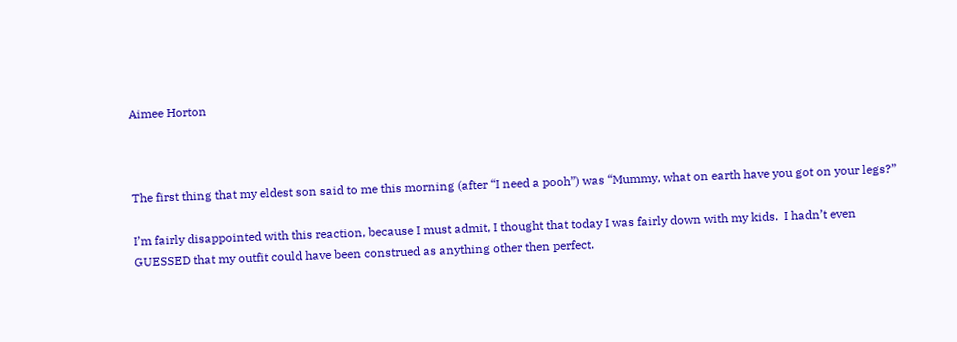Aimee Horton



The first thing that my eldest son said to me this morning (after “I need a pooh”) was “Mummy, what on earth have you got on your legs?”

I’m fairly disappointed with this reaction, because I must admit, I thought that today I was fairly down with my kids.  I hadn’t even GUESSED that my outfit could have been construed as anything other then perfect.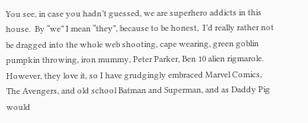You see, in case you hadn’t guessed, we are superhero addicts in this house.  By “we” I mean “they”, because to be honest,  I’d really rather not be dragged into the whole web shooting, cape wearing, green goblin pumpkin throwing, iron mummy, Peter Parker, Ben 10 alien rigmarole. However, they love it, so I have grudgingly embraced Marvel Comics, The Avengers, and old school Batman and Superman, and as Daddy Pig would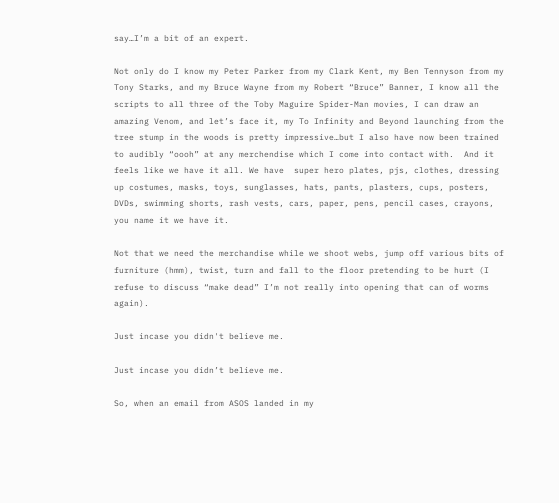say…I’m a bit of an expert.

Not only do I know my Peter Parker from my Clark Kent, my Ben Tennyson from my Tony Starks, and my Bruce Wayne from my Robert “Bruce” Banner, I know all the scripts to all three of the Toby Maguire Spider-Man movies, I can draw an amazing Venom, and let’s face it, my To Infinity and Beyond launching from the tree stump in the woods is pretty impressive…but I also have now been trained to audibly “oooh” at any merchendise which I come into contact with.  And it feels like we have it all. We have  super hero plates, pjs, clothes, dressing up costumes, masks, toys, sunglasses, hats, pants, plasters, cups, posters, DVDs, swimming shorts, rash vests, cars, paper, pens, pencil cases, crayons, you name it we have it.

Not that we need the merchandise while we shoot webs, jump off various bits of furniture (hmm), twist, turn and fall to the floor pretending to be hurt (I refuse to discuss “make dead” I’m not really into opening that can of worms again).

Just incase you didn't believe me.

Just incase you didn’t believe me.

So, when an email from ASOS landed in my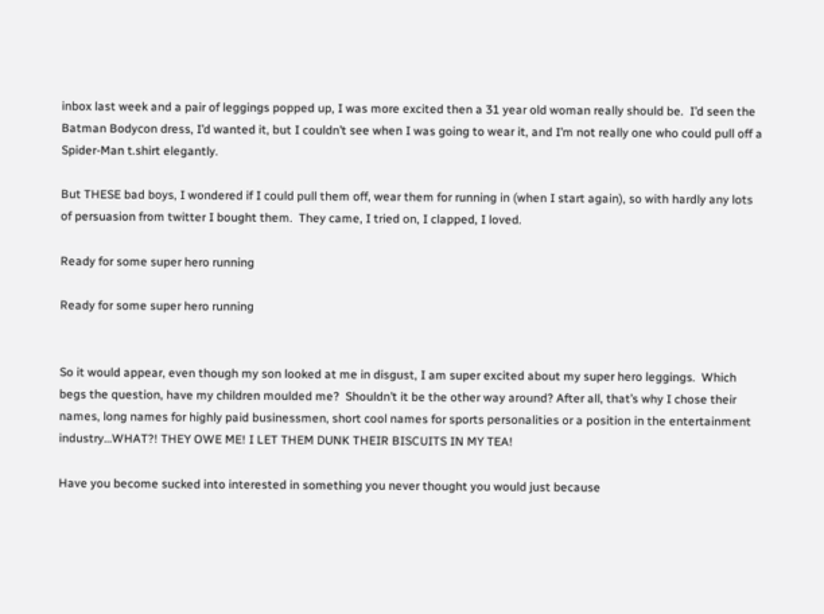inbox last week and a pair of leggings popped up, I was more excited then a 31 year old woman really should be.  I’d seen the Batman Bodycon dress, I’d wanted it, but I couldn’t see when I was going to wear it, and I’m not really one who could pull off a Spider-Man t.shirt elegantly.

But THESE bad boys, I wondered if I could pull them off, wear them for running in (when I start again), so with hardly any lots of persuasion from twitter I bought them.  They came, I tried on, I clapped, I loved.

Ready for some super hero running

Ready for some super hero running


So it would appear, even though my son looked at me in disgust, I am super excited about my super hero leggings.  Which begs the question, have my children moulded me?  Shouldn’t it be the other way around? After all, that’s why I chose their names, long names for highly paid businessmen, short cool names for sports personalities or a position in the entertainment industry…WHAT?! THEY OWE ME! I LET THEM DUNK THEIR BISCUITS IN MY TEA!

Have you become sucked into interested in something you never thought you would just because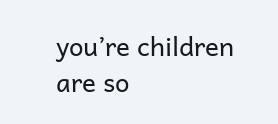you’re children are so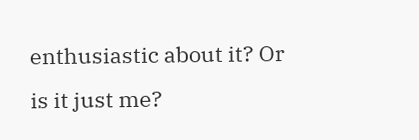enthusiastic about it? Or is it just me?